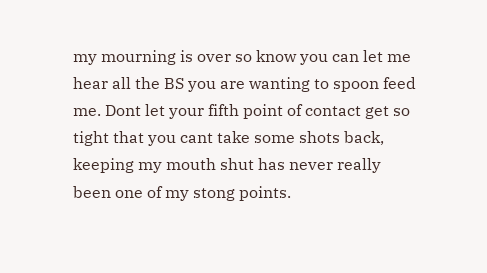my mourning is over so know you can let me hear all the BS you are wanting to spoon feed me. Dont let your fifth point of contact get so tight that you cant take some shots back, keeping my mouth shut has never really been one of my stong points.